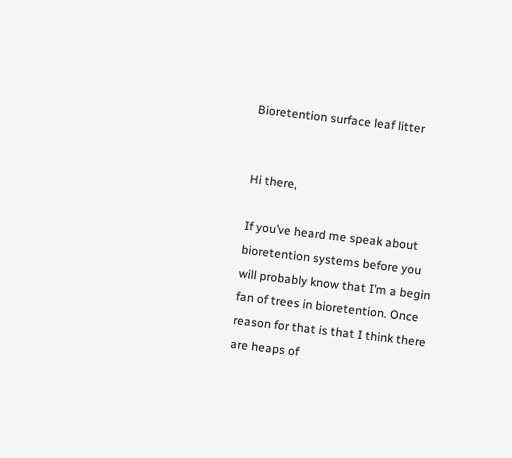Bioretention surface leaf litter


Hi there,

If you’ve heard me speak about bioretention systems before you will probably know that I’m a begin fan of trees in bioretention. Once reason for that is that I think there are heaps of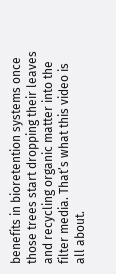benefits in bioretention systems once those trees start dropping their leaves and recycling organic matter into the filter media. That’s what this video is all about.